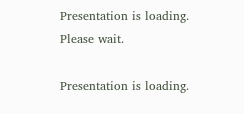Presentation is loading. Please wait.

Presentation is loading.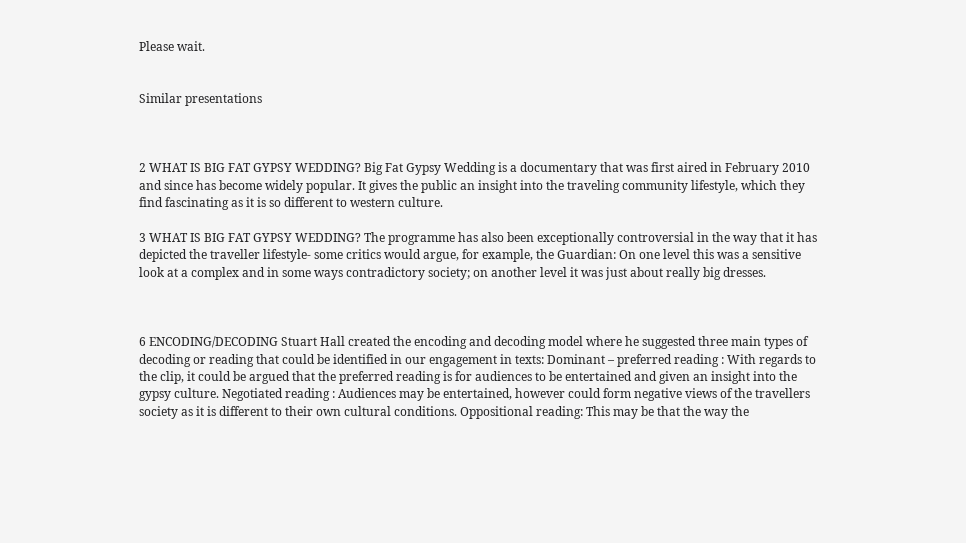Please wait.


Similar presentations



2 WHAT IS BIG FAT GYPSY WEDDING? Big Fat Gypsy Wedding is a documentary that was first aired in February 2010 and since has become widely popular. It gives the public an insight into the traveling community lifestyle, which they find fascinating as it is so different to western culture.

3 WHAT IS BIG FAT GYPSY WEDDING? The programme has also been exceptionally controversial in the way that it has depicted the traveller lifestyle- some critics would argue, for example, the Guardian: On one level this was a sensitive look at a complex and in some ways contradictory society; on another level it was just about really big dresses.



6 ENCODING/DECODING Stuart Hall created the encoding and decoding model where he suggested three main types of decoding or reading that could be identified in our engagement in texts: Dominant – preferred reading : With regards to the clip, it could be argued that the preferred reading is for audiences to be entertained and given an insight into the gypsy culture. Negotiated reading : Audiences may be entertained, however could form negative views of the travellers society as it is different to their own cultural conditions. Oppositional reading: This may be that the way the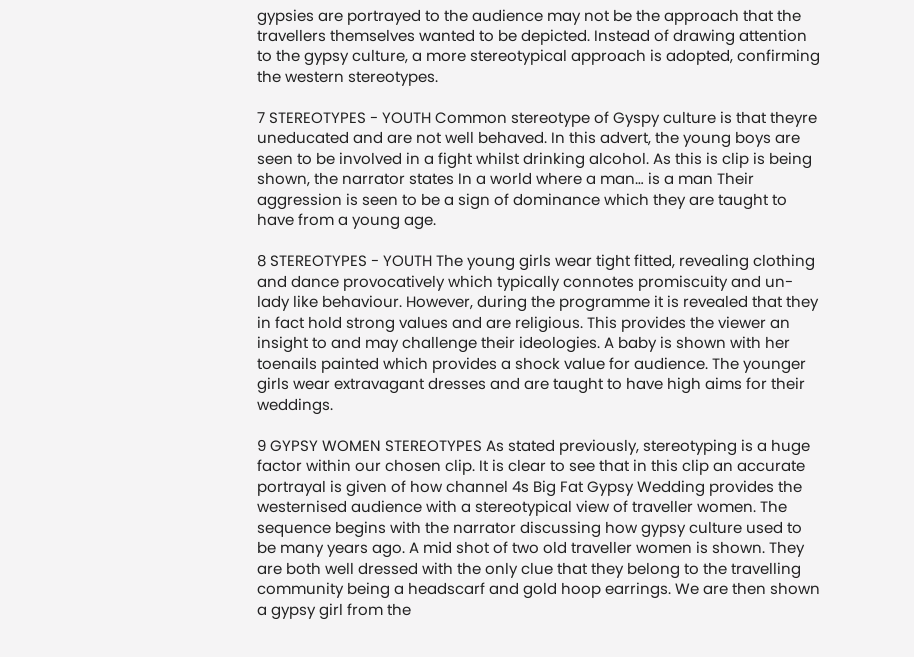gypsies are portrayed to the audience may not be the approach that the travellers themselves wanted to be depicted. Instead of drawing attention to the gypsy culture, a more stereotypical approach is adopted, confirming the western stereotypes.

7 STEREOTYPES - YOUTH Common stereotype of Gyspy culture is that theyre uneducated and are not well behaved. In this advert, the young boys are seen to be involved in a fight whilst drinking alcohol. As this is clip is being shown, the narrator states In a world where a man… is a man Their aggression is seen to be a sign of dominance which they are taught to have from a young age.

8 STEREOTYPES - YOUTH The young girls wear tight fitted, revealing clothing and dance provocatively which typically connotes promiscuity and un-lady like behaviour. However, during the programme it is revealed that they in fact hold strong values and are religious. This provides the viewer an insight to and may challenge their ideologies. A baby is shown with her toenails painted which provides a shock value for audience. The younger girls wear extravagant dresses and are taught to have high aims for their weddings.

9 GYPSY WOMEN STEREOTYPES As stated previously, stereotyping is a huge factor within our chosen clip. It is clear to see that in this clip an accurate portrayal is given of how channel 4s Big Fat Gypsy Wedding provides the westernised audience with a stereotypical view of traveller women. The sequence begins with the narrator discussing how gypsy culture used to be many years ago. A mid shot of two old traveller women is shown. They are both well dressed with the only clue that they belong to the travelling community being a headscarf and gold hoop earrings. We are then shown a gypsy girl from the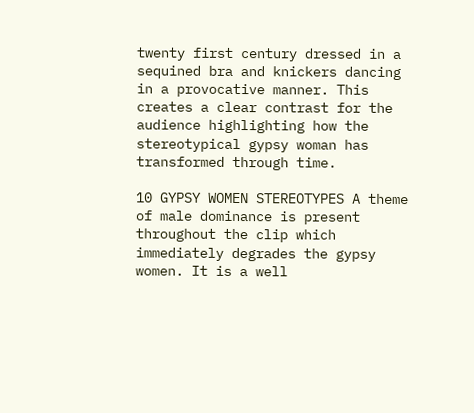twenty first century dressed in a sequined bra and knickers dancing in a provocative manner. This creates a clear contrast for the audience highlighting how the stereotypical gypsy woman has transformed through time.

10 GYPSY WOMEN STEREOTYPES A theme of male dominance is present throughout the clip which immediately degrades the gypsy women. It is a well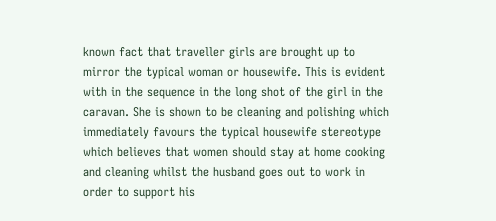known fact that traveller girls are brought up to mirror the typical woman or housewife. This is evident with in the sequence in the long shot of the girl in the caravan. She is shown to be cleaning and polishing which immediately favours the typical housewife stereotype which believes that women should stay at home cooking and cleaning whilst the husband goes out to work in order to support his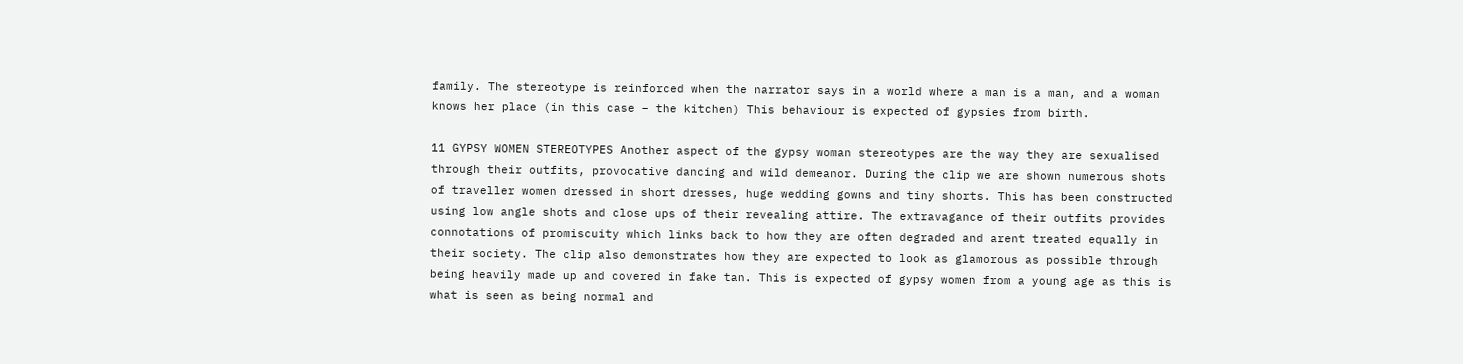family. The stereotype is reinforced when the narrator says in a world where a man is a man, and a woman knows her place (in this case – the kitchen) This behaviour is expected of gypsies from birth.

11 GYPSY WOMEN STEREOTYPES Another aspect of the gypsy woman stereotypes are the way they are sexualised through their outfits, provocative dancing and wild demeanor. During the clip we are shown numerous shots of traveller women dressed in short dresses, huge wedding gowns and tiny shorts. This has been constructed using low angle shots and close ups of their revealing attire. The extravagance of their outfits provides connotations of promiscuity which links back to how they are often degraded and arent treated equally in their society. The clip also demonstrates how they are expected to look as glamorous as possible through being heavily made up and covered in fake tan. This is expected of gypsy women from a young age as this is what is seen as being normal and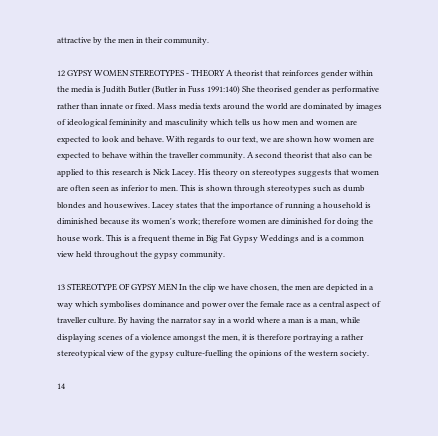attractive by the men in their community.

12 GYPSY WOMEN STEREOTYPES - THEORY A theorist that reinforces gender within the media is Judith Butler (Butler in Fuss 1991:140) She theorised gender as performative rather than innate or fixed. Mass media texts around the world are dominated by images of ideological femininity and masculinity which tells us how men and women are expected to look and behave. With regards to our text, we are shown how women are expected to behave within the traveller community. A second theorist that also can be applied to this research is Nick Lacey. His theory on stereotypes suggests that women are often seen as inferior to men. This is shown through stereotypes such as dumb blondes and housewives. Lacey states that the importance of running a household is diminished because its women's work; therefore women are diminished for doing the house work. This is a frequent theme in Big Fat Gypsy Weddings and is a common view held throughout the gypsy community.

13 STEREOTYPE OF GYPSY MEN In the clip we have chosen, the men are depicted in a way which symbolises dominance and power over the female race as a central aspect of traveller culture. By having the narrator say in a world where a man is a man, while displaying scenes of a violence amongst the men, it is therefore portraying a rather stereotypical view of the gypsy culture-fuelling the opinions of the western society.

14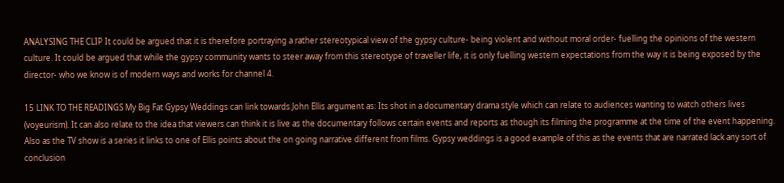ANALYSING THE CLIP It could be argued that it is therefore portraying a rather stereotypical view of the gypsy culture- being violent and without moral order- fuelling the opinions of the western culture. It could be argued that while the gypsy community wants to steer away from this stereotype of traveller life, it is only fuelling western expectations from the way it is being exposed by the director- who we know is of modern ways and works for channel 4.

15 LINK TO THE READINGS My Big Fat Gypsy Weddings can link towards John Ellis argument as: Its shot in a documentary drama style which can relate to audiences wanting to watch others lives (voyeurism). It can also relate to the idea that viewers can think it is live as the documentary follows certain events and reports as though its filming the programme at the time of the event happening. Also as the TV show is a series it links to one of Ellis points about the on going narrative different from films. Gypsy weddings is a good example of this as the events that are narrated lack any sort of conclusion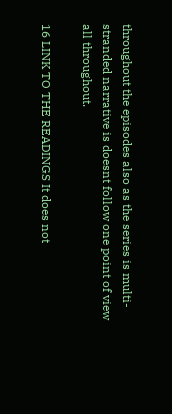throughout the episodes also as the series is multi-stranded narrative is doesnt follow one point of view all throughout.

16 LINK TO THE READINGS It does not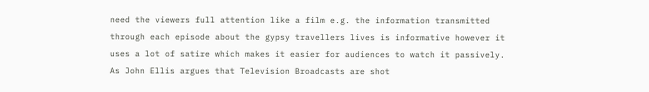need the viewers full attention like a film e.g. the information transmitted through each episode about the gypsy travellers lives is informative however it uses a lot of satire which makes it easier for audiences to watch it passively. As John Ellis argues that Television Broadcasts are shot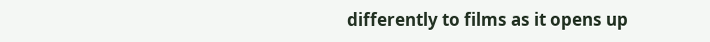differently to films as it opens up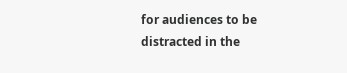for audiences to be distracted in the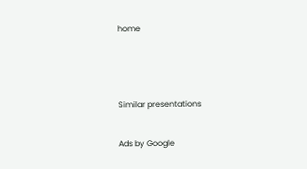home



Similar presentations

Ads by Google